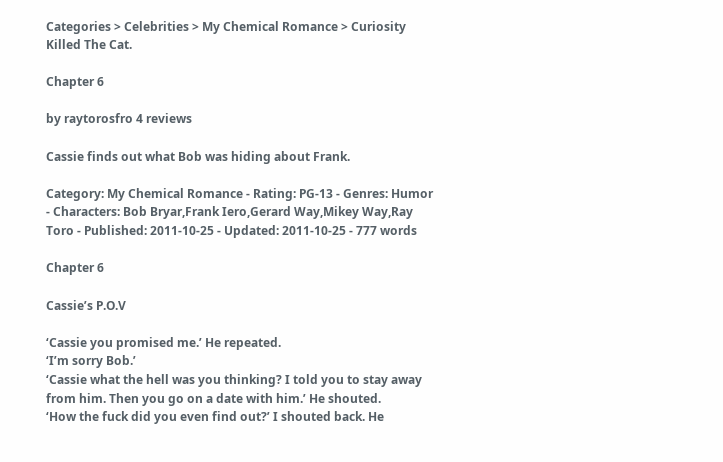Categories > Celebrities > My Chemical Romance > Curiosity Killed The Cat.

Chapter 6

by raytorosfro 4 reviews

Cassie finds out what Bob was hiding about Frank.

Category: My Chemical Romance - Rating: PG-13 - Genres: Humor - Characters: Bob Bryar,Frank Iero,Gerard Way,Mikey Way,Ray Toro - Published: 2011-10-25 - Updated: 2011-10-25 - 777 words

Chapter 6

Cassie’s P.O.V

‘Cassie you promised me.’ He repeated.
‘I’m sorry Bob.’
‘Cassie what the hell was you thinking? I told you to stay away from him. Then you go on a date with him.’ He shouted.
‘How the fuck did you even find out?’ I shouted back. He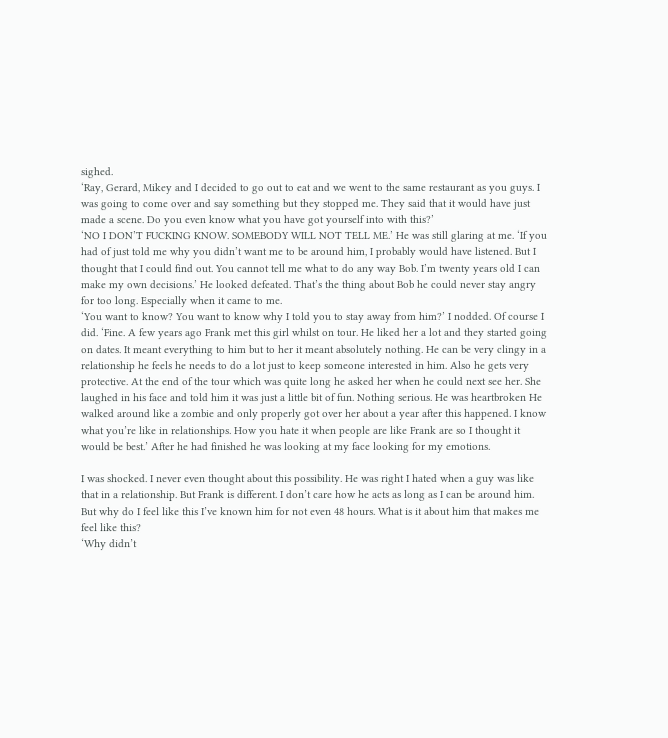sighed.
‘Ray, Gerard, Mikey and I decided to go out to eat and we went to the same restaurant as you guys. I was going to come over and say something but they stopped me. They said that it would have just made a scene. Do you even know what you have got yourself into with this?’
‘NO I DON’T FUCKING KNOW. SOMEBODY WILL NOT TELL ME.’ He was still glaring at me. ‘If you had of just told me why you didn’t want me to be around him, I probably would have listened. But I thought that I could find out. You cannot tell me what to do any way Bob. I’m twenty years old I can make my own decisions.’ He looked defeated. That’s the thing about Bob he could never stay angry for too long. Especially when it came to me.
‘You want to know? You want to know why I told you to stay away from him?’ I nodded. Of course I did. ‘Fine. A few years ago Frank met this girl whilst on tour. He liked her a lot and they started going on dates. It meant everything to him but to her it meant absolutely nothing. He can be very clingy in a relationship he feels he needs to do a lot just to keep someone interested in him. Also he gets very protective. At the end of the tour which was quite long he asked her when he could next see her. She laughed in his face and told him it was just a little bit of fun. Nothing serious. He was heartbroken He walked around like a zombie and only properly got over her about a year after this happened. I know what you’re like in relationships. How you hate it when people are like Frank are so I thought it would be best.’ After he had finished he was looking at my face looking for my emotions.

I was shocked. I never even thought about this possibility. He was right I hated when a guy was like that in a relationship. But Frank is different. I don’t care how he acts as long as I can be around him. But why do I feel like this I’ve known him for not even 48 hours. What is it about him that makes me feel like this?
‘Why didn’t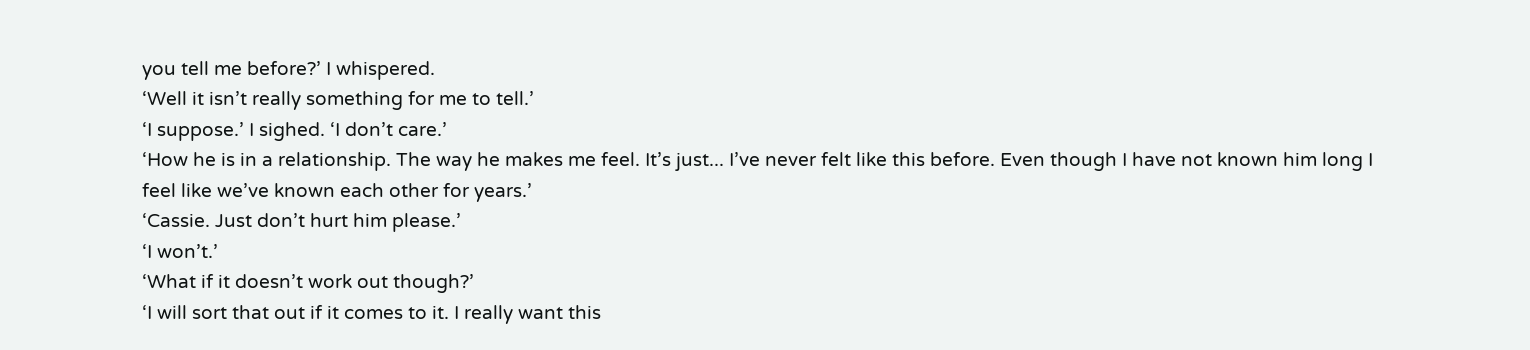you tell me before?’ I whispered.
‘Well it isn’t really something for me to tell.’
‘I suppose.’ I sighed. ‘I don’t care.’
‘How he is in a relationship. The way he makes me feel. It’s just... I’ve never felt like this before. Even though I have not known him long I feel like we’ve known each other for years.’
‘Cassie. Just don’t hurt him please.’
‘I won’t.’
‘What if it doesn’t work out though?’
‘I will sort that out if it comes to it. I really want this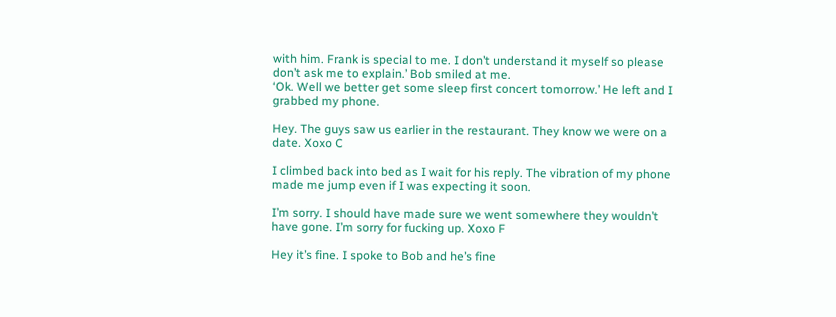with him. Frank is special to me. I don’t understand it myself so please don’t ask me to explain.’ Bob smiled at me.
‘Ok. Well we better get some sleep first concert tomorrow.’ He left and I grabbed my phone.

Hey. The guys saw us earlier in the restaurant. They know we were on a date. Xoxo C

I climbed back into bed as I wait for his reply. The vibration of my phone made me jump even if I was expecting it soon.

I’m sorry. I should have made sure we went somewhere they wouldn’t have gone. I’m sorry for fucking up. Xoxo F

Hey it’s fine. I spoke to Bob and he’s fine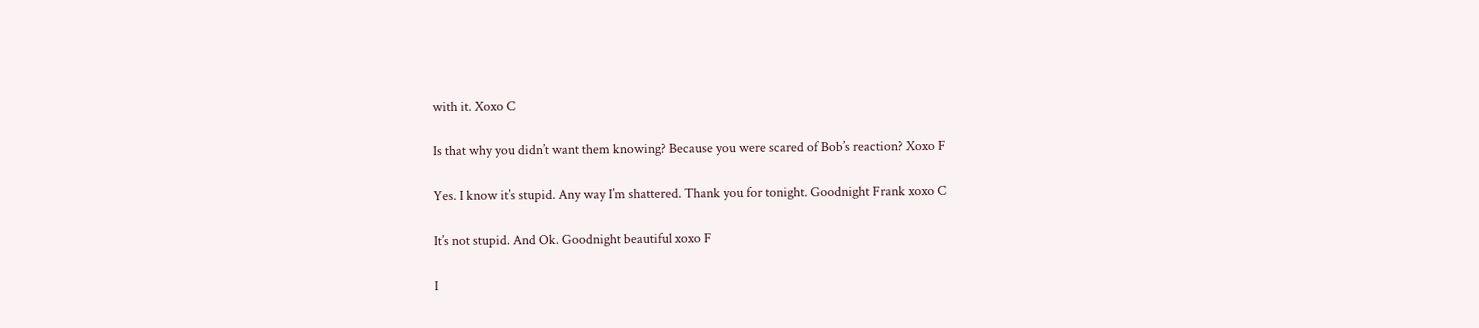with it. Xoxo C

Is that why you didn’t want them knowing? Because you were scared of Bob’s reaction? Xoxo F

Yes. I know it’s stupid. Any way I’m shattered. Thank you for tonight. Goodnight Frank xoxo C

It’s not stupid. And Ok. Goodnight beautiful xoxo F

I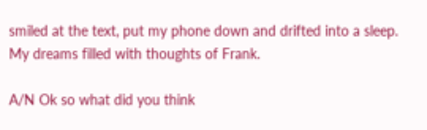smiled at the text, put my phone down and drifted into a sleep. My dreams filled with thoughts of Frank.

A/N Ok so what did you think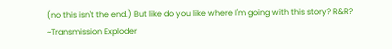(no this isn't the end.) But like do you like where I'm going with this story? R&R?
~Transmission Exploder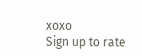xoxo
Sign up to rate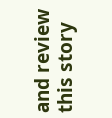and review this story